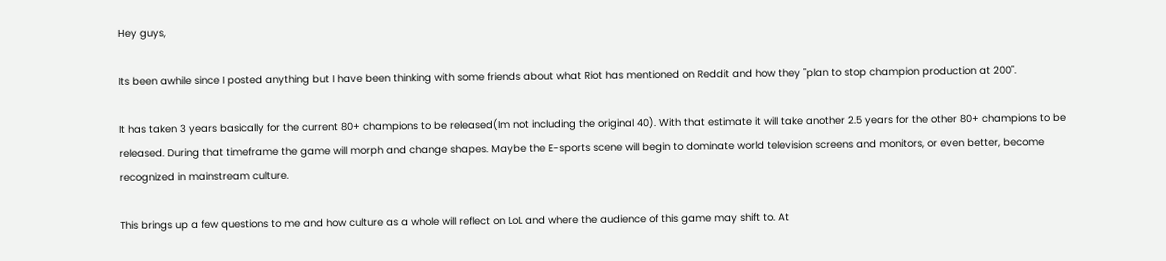Hey guys,

Its been awhile since I posted anything but I have been thinking with some friends about what Riot has mentioned on Reddit and how they "plan to stop champion production at 200".

It has taken 3 years basically for the current 80+ champions to be released(Im not including the original 40). With that estimate it will take another 2.5 years for the other 80+ champions to be released. During that timeframe the game will morph and change shapes. Maybe the E-sports scene will begin to dominate world television screens and monitors, or even better, become recognized in mainstream culture.

This brings up a few questions to me and how culture as a whole will reflect on LoL and where the audience of this game may shift to. At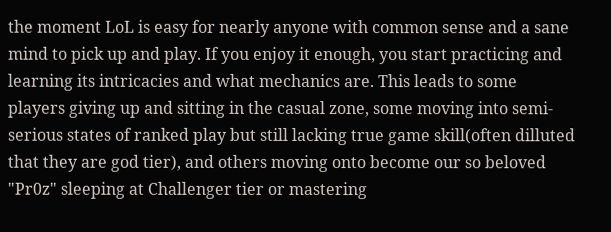the moment LoL is easy for nearly anyone with common sense and a sane mind to pick up and play. If you enjoy it enough, you start practicing and learning its intricacies and what mechanics are. This leads to some players giving up and sitting in the casual zone, some moving into semi-serious states of ranked play but still lacking true game skill(often dilluted that they are god tier), and others moving onto become our so beloved "Pr0z" sleeping at Challenger tier or mastering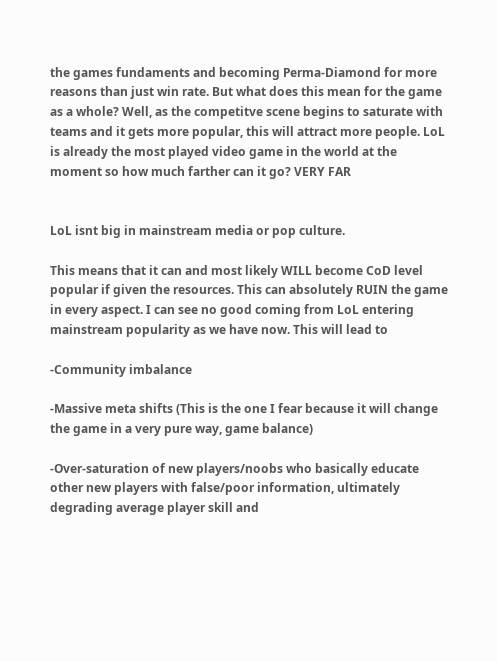the games fundaments and becoming Perma-Diamond for more reasons than just win rate. But what does this mean for the game as a whole? Well, as the competitve scene begins to saturate with teams and it gets more popular, this will attract more people. LoL is already the most played video game in the world at the moment so how much farther can it go? VERY FAR


LoL isnt big in mainstream media or pop culture.

This means that it can and most likely WILL become CoD level popular if given the resources. This can absolutely RUIN the game in every aspect. I can see no good coming from LoL entering mainstream popularity as we have now. This will lead to

-Community imbalance

-Massive meta shifts (This is the one I fear because it will change the game in a very pure way, game balance)

-Over-saturation of new players/noobs who basically educate other new players with false/poor information, ultimately degrading average player skill and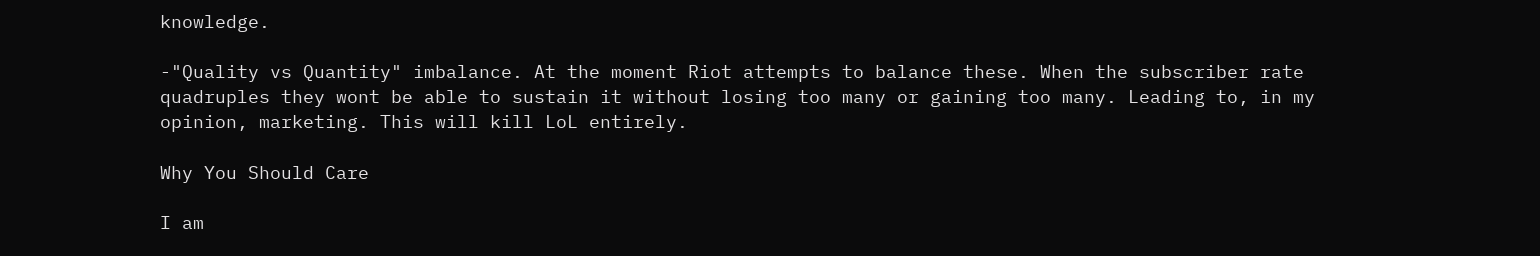knowledge.

-"Quality vs Quantity" imbalance. At the moment Riot attempts to balance these. When the subscriber rate quadruples they wont be able to sustain it without losing too many or gaining too many. Leading to, in my opinion, marketing. This will kill LoL entirely.

Why You Should Care

I am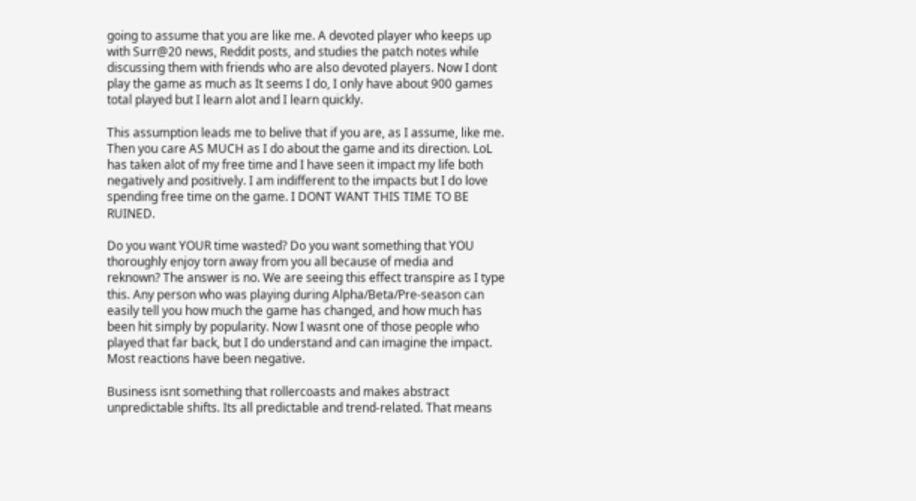going to assume that you are like me. A devoted player who keeps up with Surr@20 news, Reddit posts, and studies the patch notes while discussing them with friends who are also devoted players. Now I dont play the game as much as It seems I do, I only have about 900 games total played but I learn alot and I learn quickly.

This assumption leads me to belive that if you are, as I assume, like me. Then you care AS MUCH as I do about the game and its direction. LoL has taken alot of my free time and I have seen it impact my life both negatively and positively. I am indifferent to the impacts but I do love spending free time on the game. I DONT WANT THIS TIME TO BE RUINED.

Do you want YOUR time wasted? Do you want something that YOU thoroughly enjoy torn away from you all because of media and reknown? The answer is no. We are seeing this effect transpire as I type this. Any person who was playing during Alpha/Beta/Pre-season can easily tell you how much the game has changed, and how much has been hit simply by popularity. Now I wasnt one of those people who played that far back, but I do understand and can imagine the impact. Most reactions have been negative.

Business isnt something that rollercoasts and makes abstract unpredictable shifts. Its all predictable and trend-related. That means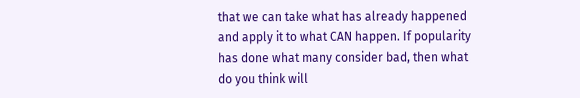that we can take what has already happened and apply it to what CAN happen. If popularity has done what many consider bad, then what do you think will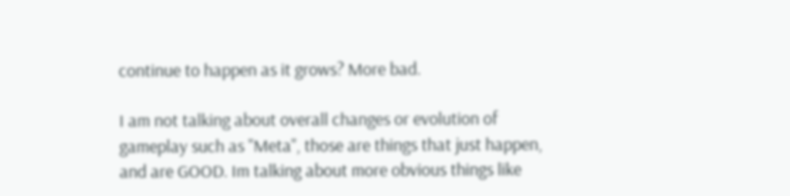continue to happen as it grows? More bad.

I am not talking about overall changes or evolution of gameplay such as "Meta", those are things that just happen, and are GOOD. Im talking about more obvious things like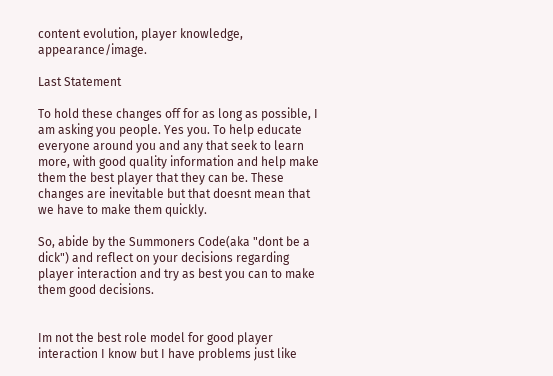content evolution, player knowledge, appearance/image.

Last Statement

To hold these changes off for as long as possible, I am asking you people. Yes you. To help educate everyone around you and any that seek to learn more, with good quality information and help make them the best player that they can be. These changes are inevitable but that doesnt mean that we have to make them quickly.

So, abide by the Summoners Code(aka "dont be a dick") and reflect on your decisions regarding player interaction and try as best you can to make them good decisions.


Im not the best role model for good player interaction I know but I have problems just like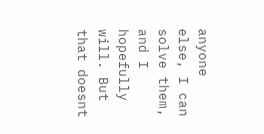anyone else, I can solve them, and I hopefully will. But that doesnt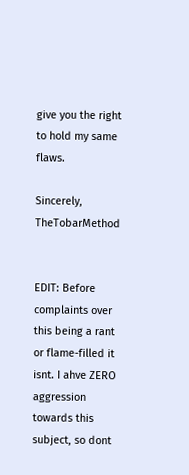give you the right to hold my same flaws.

Sincerely, TheTobarMethod


EDIT: Before complaints over this being a rant or flame-filled it isnt. I ahve ZERO aggression towards this subject, so dont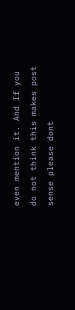even mention it. And If you do not think this makes post sense please dont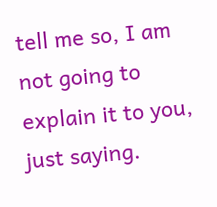tell me so, I am not going to explain it to you, just saying.